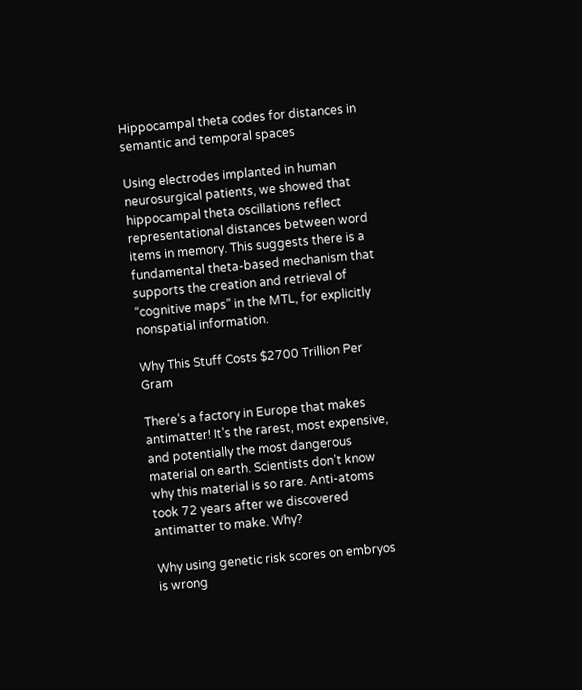Hippocampal theta codes for distances in semantic and temporal spaces

Using electrodes implanted in human neurosurgical patients, we showed that hippocampal theta oscillations reflect representational distances between word items in memory. This suggests there is a fundamental theta-based mechanism that supports the creation and retrieval of “cognitive maps” in the MTL, for explicitly nonspatial information.

Why This Stuff Costs $2700 Trillion Per Gram

There’s a factory in Europe that makes antimatter! It’s the rarest, most expensive, and potentially the most dangerous material on earth. Scientists don’t know why this material is so rare. Anti-atoms took 72 years after we discovered antimatter to make. Why?

Why using genetic risk scores on embryos is wrong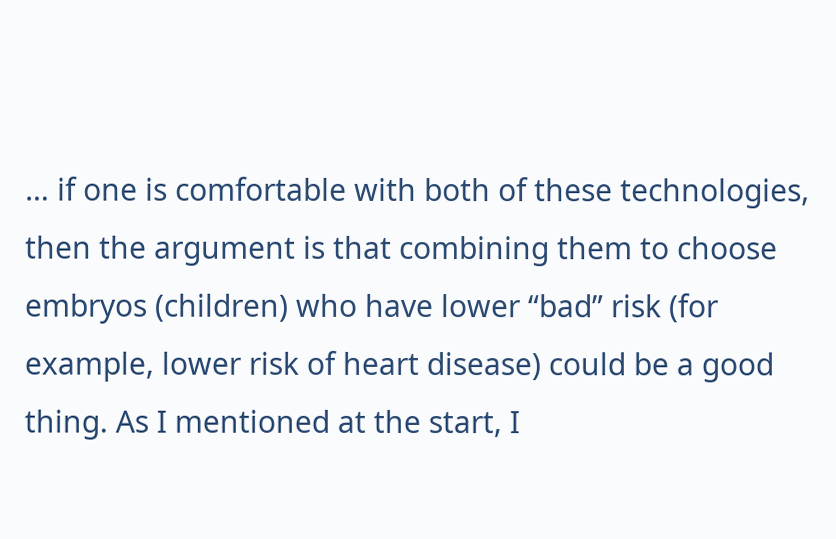… if one is comfortable with both of these technologies, then the argument is that combining them to choose embryos (children) who have lower “bad” risk (for example, lower risk of heart disease) could be a good thing. As I mentioned at the start, I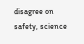disagree on safety, science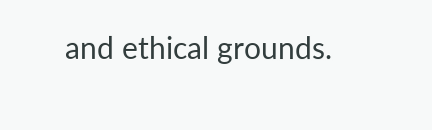and ethical grounds.